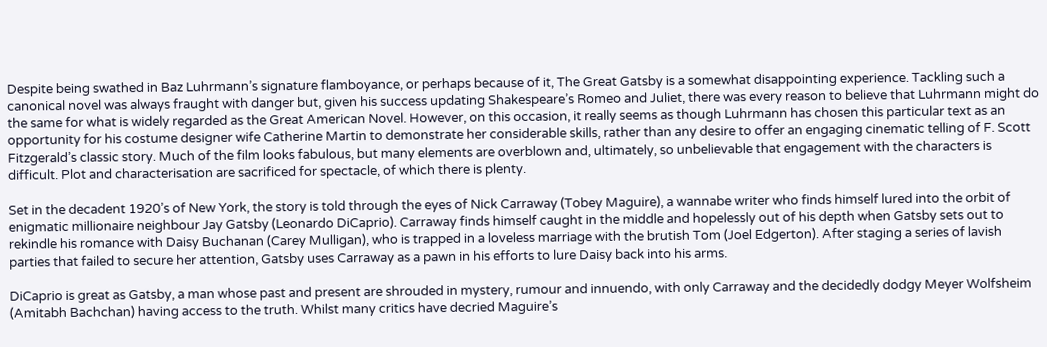Despite being swathed in Baz Luhrmann’s signature flamboyance, or perhaps because of it, The Great Gatsby is a somewhat disappointing experience. Tackling such a canonical novel was always fraught with danger but, given his success updating Shakespeare’s Romeo and Juliet, there was every reason to believe that Luhrmann might do the same for what is widely regarded as the Great American Novel. However, on this occasion, it really seems as though Luhrmann has chosen this particular text as an opportunity for his costume designer wife Catherine Martin to demonstrate her considerable skills, rather than any desire to offer an engaging cinematic telling of F. Scott Fitzgerald’s classic story. Much of the film looks fabulous, but many elements are overblown and, ultimately, so unbelievable that engagement with the characters is difficult. Plot and characterisation are sacrificed for spectacle, of which there is plenty.

Set in the decadent 1920’s of New York, the story is told through the eyes of Nick Carraway (Tobey Maguire), a wannabe writer who finds himself lured into the orbit of enigmatic millionaire neighbour Jay Gatsby (Leonardo DiCaprio). Carraway finds himself caught in the middle and hopelessly out of his depth when Gatsby sets out to rekindle his romance with Daisy Buchanan (Carey Mulligan), who is trapped in a loveless marriage with the brutish Tom (Joel Edgerton). After staging a series of lavish parties that failed to secure her attention, Gatsby uses Carraway as a pawn in his efforts to lure Daisy back into his arms.

DiCaprio is great as Gatsby, a man whose past and present are shrouded in mystery, rumour and innuendo, with only Carraway and the decidedly dodgy Meyer Wolfsheim (Amitabh Bachchan) having access to the truth. Whilst many critics have decried Maguire’s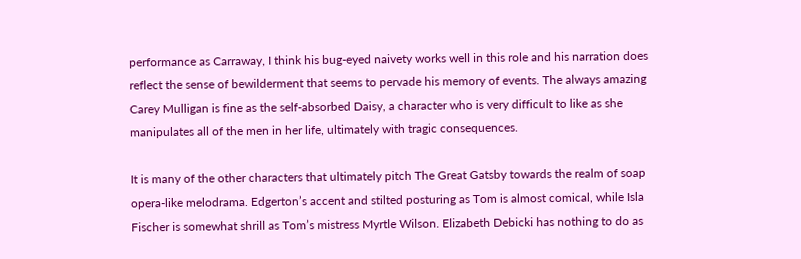performance as Carraway, I think his bug-eyed naivety works well in this role and his narration does reflect the sense of bewilderment that seems to pervade his memory of events. The always amazing Carey Mulligan is fine as the self-absorbed Daisy, a character who is very difficult to like as she manipulates all of the men in her life, ultimately with tragic consequences.

It is many of the other characters that ultimately pitch The Great Gatsby towards the realm of soap opera-like melodrama. Edgerton’s accent and stilted posturing as Tom is almost comical, while Isla Fischer is somewhat shrill as Tom’s mistress Myrtle Wilson. Elizabeth Debicki has nothing to do as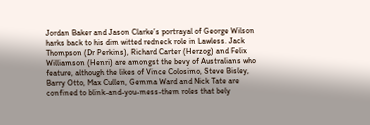Jordan Baker and Jason Clarke’s portrayal of George Wilson harks back to his dim witted redneck role in Lawless. Jack Thompson (Dr Perkins), Richard Carter (Herzog) and Felix Williamson (Henri) are amongst the bevy of Australians who feature, although the likes of Vince Colosimo, Steve Bisley, Barry Otto, Max Cullen, Gemma Ward and Nick Tate are confined to blink-and-you-mess-them roles that bely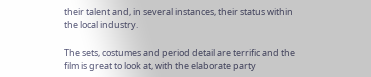their talent and, in several instances, their status within the local industry.

The sets, costumes and period detail are terrific and the film is great to look at, with the elaborate party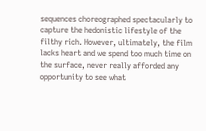sequences choreographed spectacularly to capture the hedonistic lifestyle of the filthy rich. However, ultimately, the film lacks heart and we spend too much time on the surface, never really afforded any opportunity to see what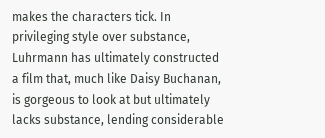makes the characters tick. In privileging style over substance, Luhrmann has ultimately constructed a film that, much like Daisy Buchanan, is gorgeous to look at but ultimately lacks substance, lending considerable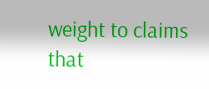weight to claims that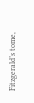Fitzgerald’s tome,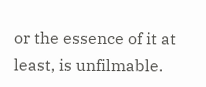or the essence of it at least, is unfilmable.